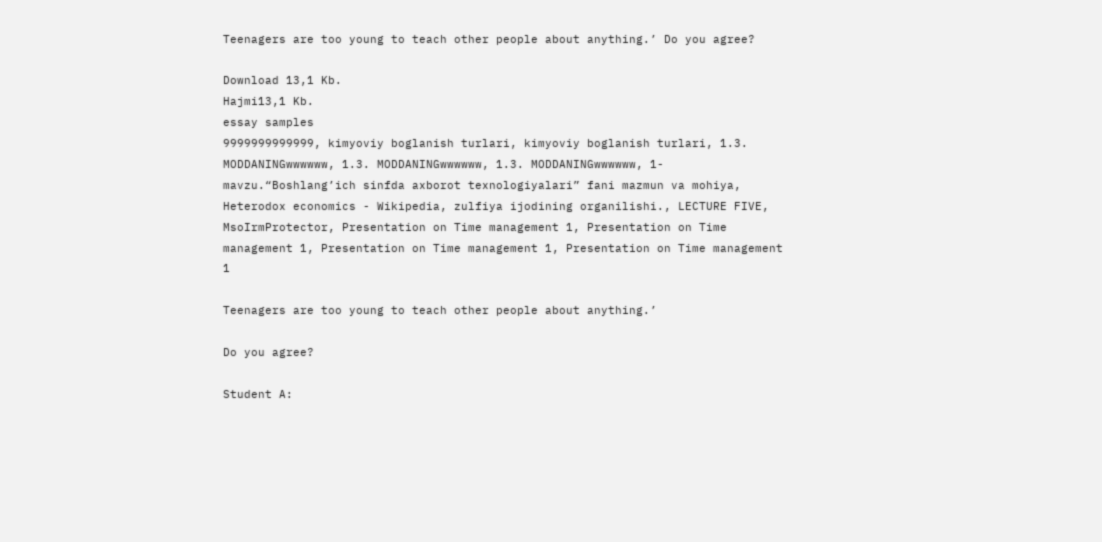Teenagers are too young to teach other people about anything.’ Do you agree?

Download 13,1 Kb.
Hajmi13,1 Kb.
essay samples
9999999999999, kimyoviy boglanish turlari, kimyoviy boglanish turlari, 1.3. MODDANINGwwwwww, 1.3. MODDANINGwwwwww, 1.3. MODDANINGwwwwww, 1-mavzu.“Boshlang’ich sinfda axborot texnologiyalari” fani mazmun va mohiya, Heterodox economics - Wikipedia, zulfiya ijodining organilishi., LECTURE FIVE, MsoIrmProtector, Presentation on Time management 1, Presentation on Time management 1, Presentation on Time management 1, Presentation on Time management 1

Teenagers are too young to teach other people about anything.’

Do you agree?

Student A: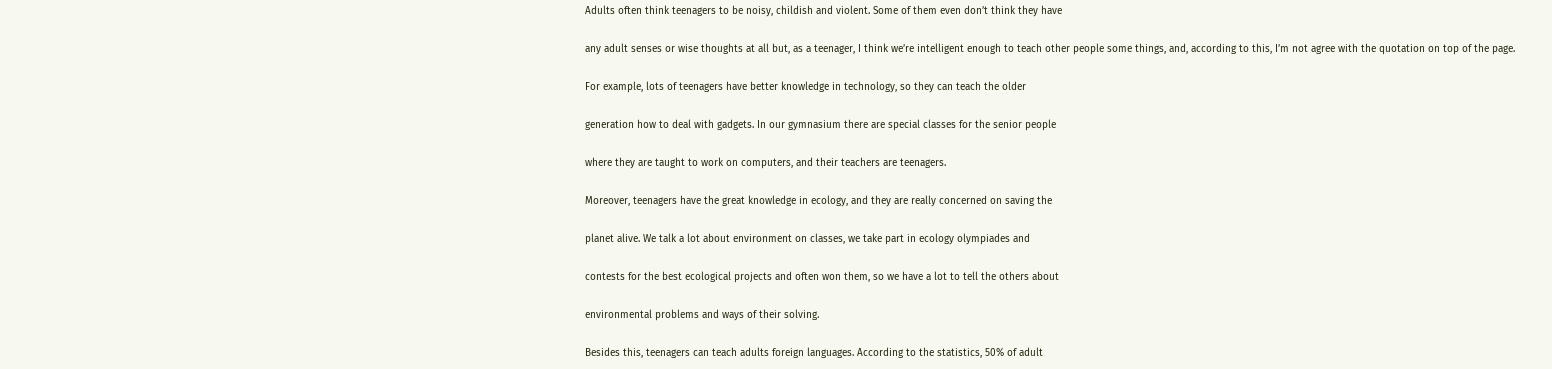Adults often think teenagers to be noisy, childish and violent. Some of them even don’t think they have

any adult senses or wise thoughts at all but, as a teenager, I think we’re intelligent enough to teach other people some things, and, according to this, I’m not agree with the quotation on top of the page.

For example, lots of teenagers have better knowledge in technology, so they can teach the older

generation how to deal with gadgets. In our gymnasium there are special classes for the senior people

where they are taught to work on computers, and their teachers are teenagers.

Moreover, teenagers have the great knowledge in ecology, and they are really concerned on saving the

planet alive. We talk a lot about environment on classes, we take part in ecology olympiades and

contests for the best ecological projects and often won them, so we have a lot to tell the others about

environmental problems and ways of their solving.

Besides this, teenagers can teach adults foreign languages. According to the statistics, 50% of adult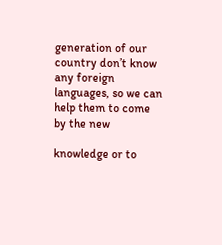generation of our country don’t know any foreign languages, so we can help them to come by the new

knowledge or to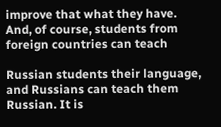improve that what they have. And, of course, students from foreign countries can teach

Russian students their language, and Russians can teach them Russian. It is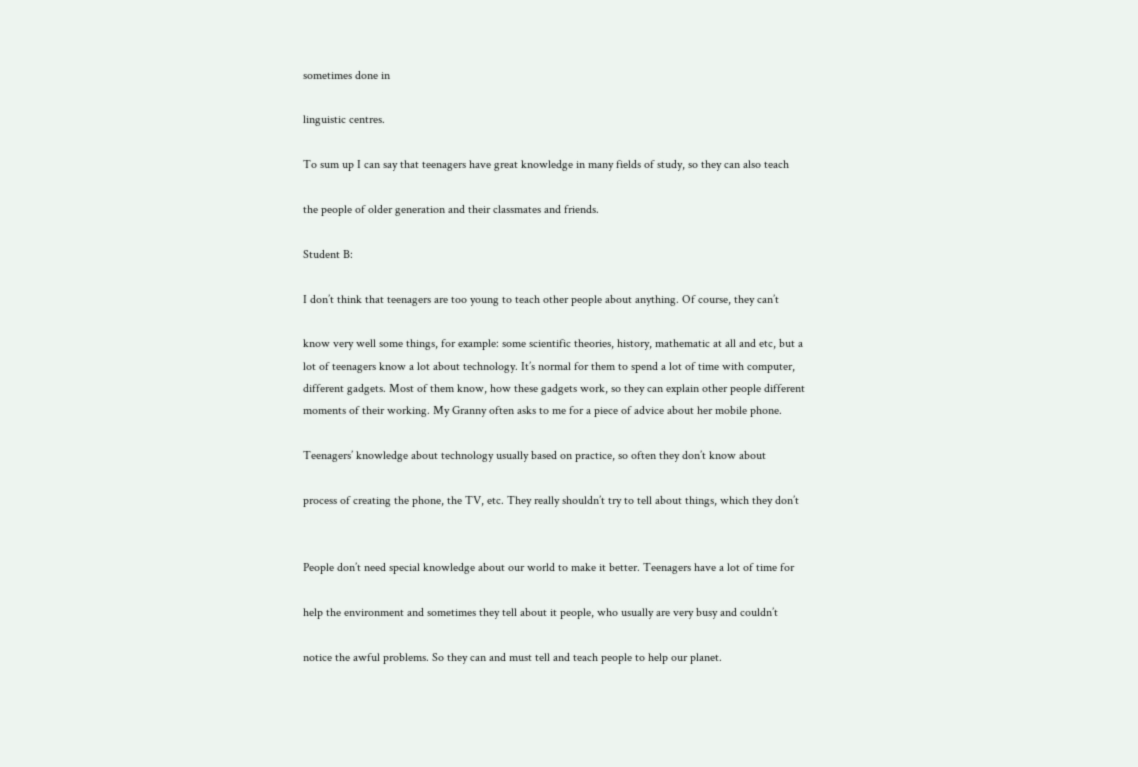sometimes done in

linguistic centres.

To sum up I can say that teenagers have great knowledge in many fields of study, so they can also teach

the people of older generation and their classmates and friends.

Student B:

I don’t think that teenagers are too young to teach other people about anything. Of course, they can’t

know very well some things, for example: some scientific theories, history, mathematic at all and etc, but a lot of teenagers know a lot about technology. It’s normal for them to spend a lot of time with computer, different gadgets. Most of them know, how these gadgets work, so they can explain other people different moments of their working. My Granny often asks to me for a piece of advice about her mobile phone.

Teenagers’ knowledge about technology usually based on practice, so often they don’t know about

process of creating the phone, the TV, etc. They really shouldn’t try to tell about things, which they don’t


People don’t need special knowledge about our world to make it better. Teenagers have a lot of time for

help the environment and sometimes they tell about it people, who usually are very busy and couldn’t

notice the awful problems. So they can and must tell and teach people to help our planet.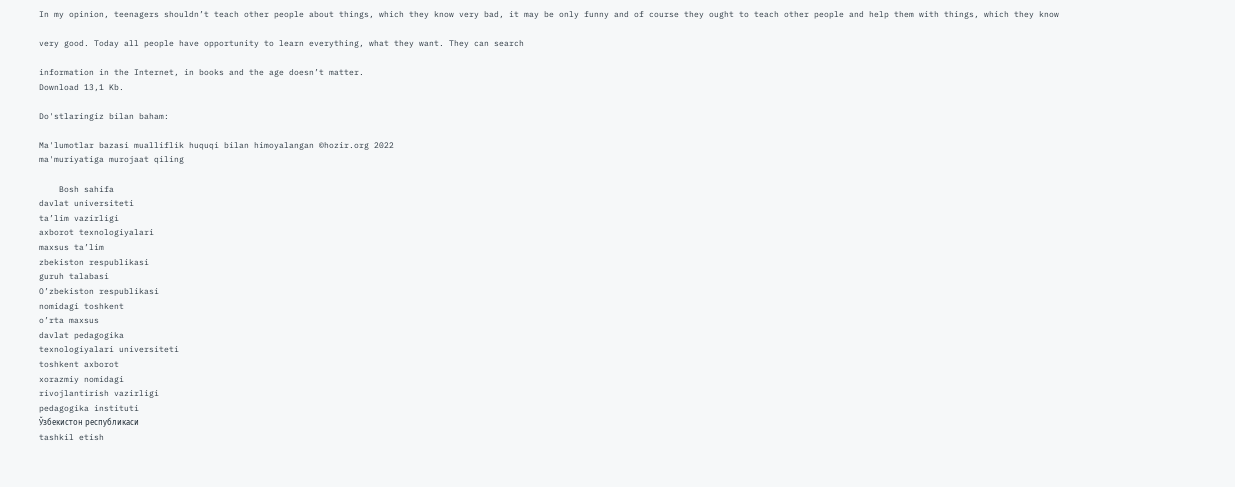In my opinion, teenagers shouldn’t teach other people about things, which they know very bad, it may be only funny and of course they ought to teach other people and help them with things, which they know

very good. Today all people have opportunity to learn everything, what they want. They can search

information in the Internet, in books and the age doesn’t matter.
Download 13,1 Kb.

Do'stlaringiz bilan baham:

Ma'lumotlar bazasi mualliflik huquqi bilan himoyalangan ©hozir.org 2022
ma'muriyatiga murojaat qiling

    Bosh sahifa
davlat universiteti
ta’lim vazirligi
axborot texnologiyalari
maxsus ta’lim
zbekiston respublikasi
guruh talabasi
O’zbekiston respublikasi
nomidagi toshkent
o’rta maxsus
davlat pedagogika
texnologiyalari universiteti
toshkent axborot
xorazmiy nomidagi
rivojlantirish vazirligi
pedagogika instituti
Ўзбекистон республикаси
tashkil etish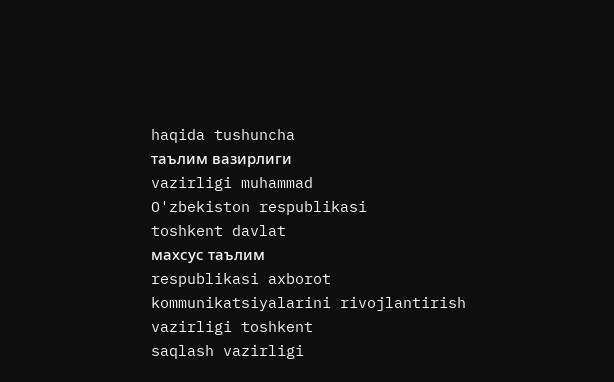haqida tushuncha
таълим вазирлиги
vazirligi muhammad
O'zbekiston respublikasi
toshkent davlat
махсус таълим
respublikasi axborot
kommunikatsiyalarini rivojlantirish
vazirligi toshkent
saqlash vazirligi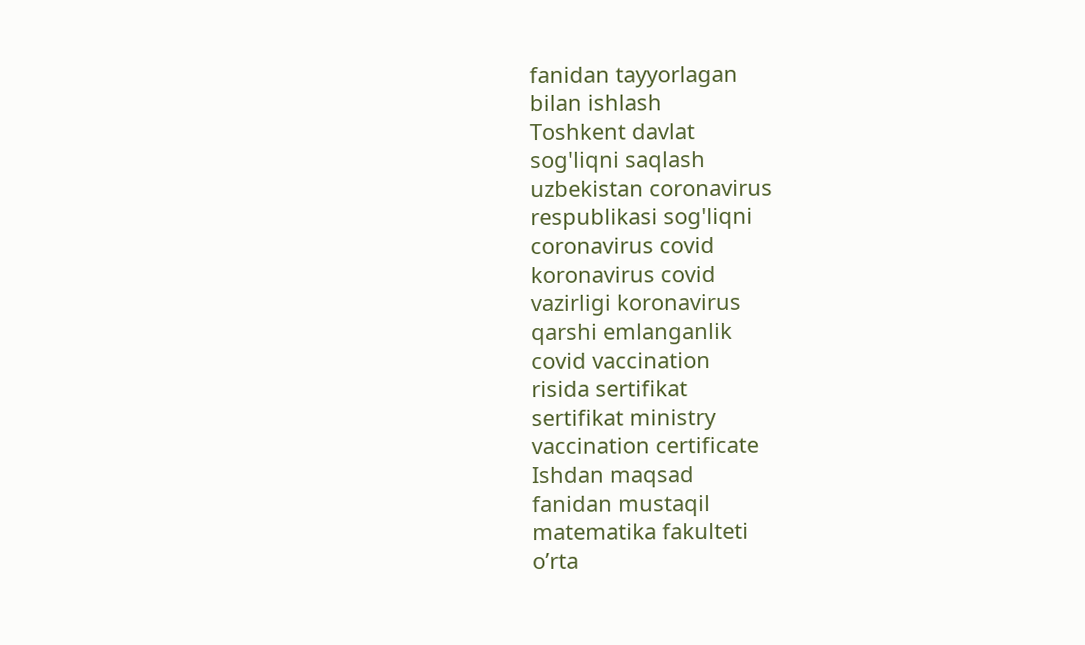fanidan tayyorlagan
bilan ishlash
Toshkent davlat
sog'liqni saqlash
uzbekistan coronavirus
respublikasi sog'liqni
coronavirus covid
koronavirus covid
vazirligi koronavirus
qarshi emlanganlik
covid vaccination
risida sertifikat
sertifikat ministry
vaccination certificate
Ishdan maqsad
fanidan mustaqil
matematika fakulteti
o’rta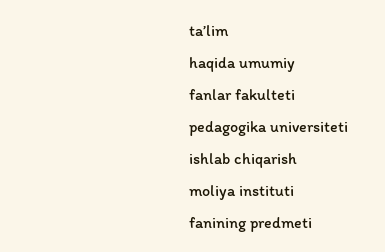ta’lim
haqida umumiy
fanlar fakulteti
pedagogika universiteti
ishlab chiqarish
moliya instituti
fanining predmeti